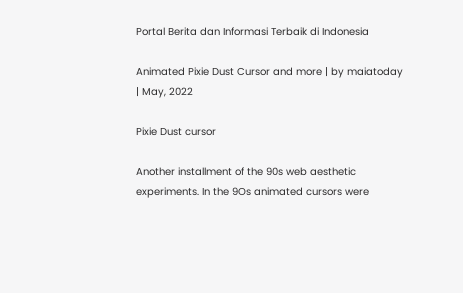Portal Berita dan Informasi Terbaik di Indonesia

Animated Pixie Dust Cursor and more | by maiatoday | May, 2022

Pixie Dust cursor

Another installment of the 90s web aesthetic experiments. In the 9Os animated cursors were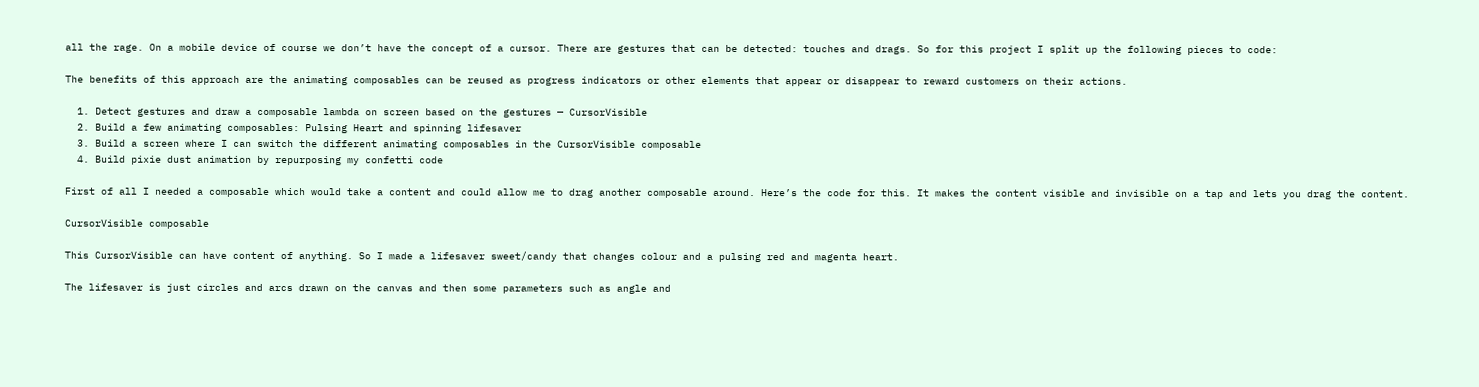all the rage. On a mobile device of course we don’t have the concept of a cursor. There are gestures that can be detected: touches and drags. So for this project I split up the following pieces to code:

The benefits of this approach are the animating composables can be reused as progress indicators or other elements that appear or disappear to reward customers on their actions.

  1. Detect gestures and draw a composable lambda on screen based on the gestures — CursorVisible
  2. Build a few animating composables: Pulsing Heart and spinning lifesaver
  3. Build a screen where I can switch the different animating composables in the CursorVisible composable
  4. Build pixie dust animation by repurposing my confetti code

First of all I needed a composable which would take a content and could allow me to drag another composable around. Here’s the code for this. It makes the content visible and invisible on a tap and lets you drag the content.

CursorVisible composable

This CursorVisible can have content of anything. So I made a lifesaver sweet/candy that changes colour and a pulsing red and magenta heart.

The lifesaver is just circles and arcs drawn on the canvas and then some parameters such as angle and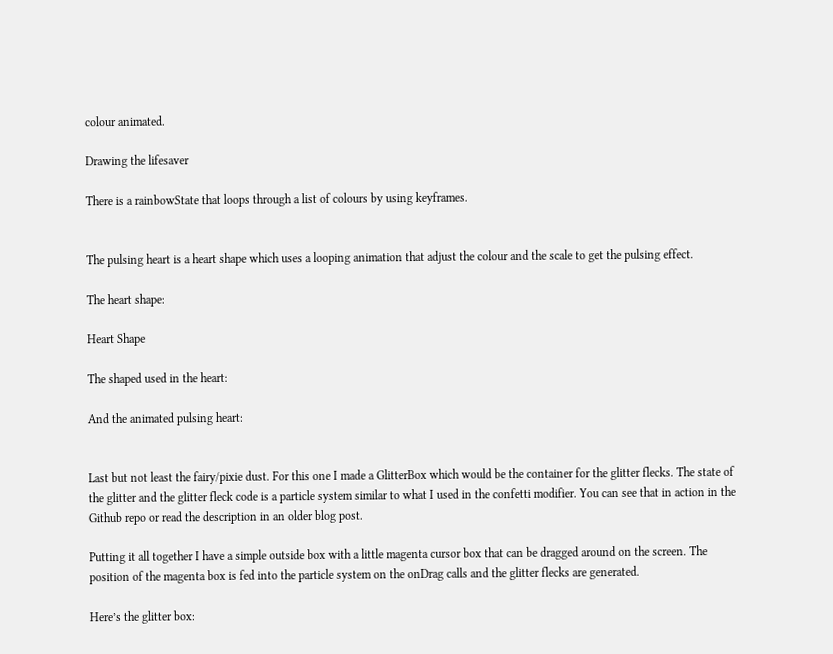colour animated.

Drawing the lifesaver

There is a rainbowState that loops through a list of colours by using keyframes.


The pulsing heart is a heart shape which uses a looping animation that adjust the colour and the scale to get the pulsing effect.

The heart shape:

Heart Shape

The shaped used in the heart:

And the animated pulsing heart:


Last but not least the fairy/pixie dust. For this one I made a GlitterBox which would be the container for the glitter flecks. The state of the glitter and the glitter fleck code is a particle system similar to what I used in the confetti modifier. You can see that in action in the Github repo or read the description in an older blog post.

Putting it all together I have a simple outside box with a little magenta cursor box that can be dragged around on the screen. The position of the magenta box is fed into the particle system on the onDrag calls and the glitter flecks are generated.

Here’s the glitter box: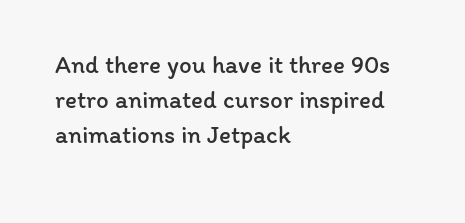And there you have it three 90s retro animated cursor inspired animations in Jetpack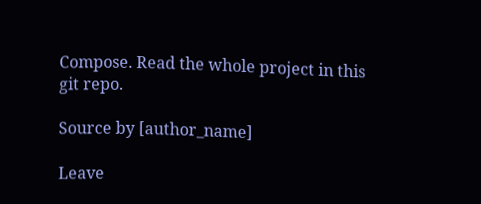Compose. Read the whole project in this git repo.

Source by [author_name]

Leave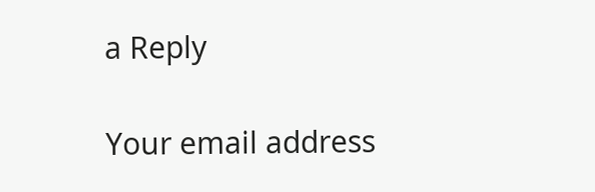a Reply

Your email address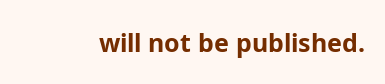will not be published.